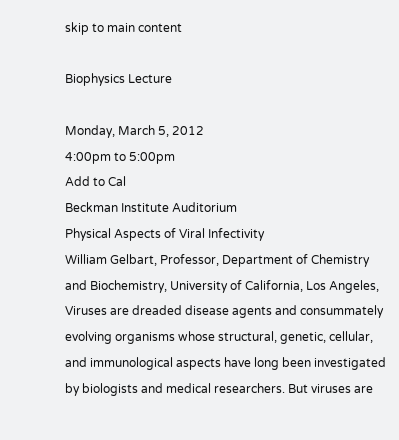skip to main content

Biophysics Lecture

Monday, March 5, 2012
4:00pm to 5:00pm
Add to Cal
Beckman Institute Auditorium
Physical Aspects of Viral Infectivity
William Gelbart, Professor, Department of Chemistry and Biochemistry, University of California, Los Angeles,
Viruses are dreaded disease agents and consummately evolving organisms whose structural, genetic, cellular, and immunological aspects have long been investigated by biologists and medical researchers. But viruses are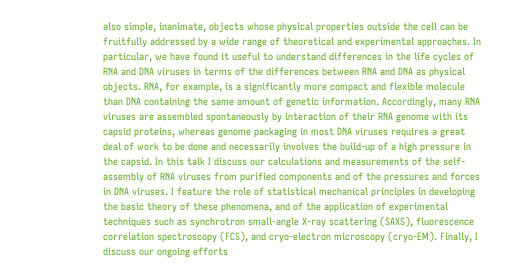also simple, inanimate, objects whose physical properties outside the cell can be fruitfully addressed by a wide range of theoretical and experimental approaches. In particular, we have found it useful to understand differences in the life cycles of RNA and DNA viruses in terms of the differences between RNA and DNA as physical objects. RNA, for example, is a significantly more compact and flexible molecule than DNA containing the same amount of genetic information. Accordingly, many RNA viruses are assembled spontaneously by interaction of their RNA genome with its capsid proteins, whereas genome packaging in most DNA viruses requires a great deal of work to be done and necessarily involves the build-up of a high pressure in the capsid. In this talk I discuss our calculations and measurements of the self-assembly of RNA viruses from purified components and of the pressures and forces in DNA viruses. I feature the role of statistical mechanical principles in developing the basic theory of these phenomena, and of the application of experimental techniques such as synchrotron small-angle X-ray scattering (SAXS), fluorescence correlation spectroscopy (FCS), and cryo-electron microscopy (cryo-EM). Finally, I discuss our ongoing efforts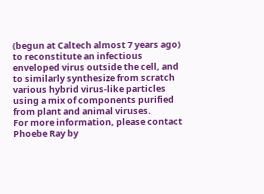(begun at Caltech almost 7 years ago) to reconstitute an infectious enveloped virus outside the cell, and to similarly synthesize from scratch various hybrid virus-like particles using a mix of components purified from plant and animal viruses.
For more information, please contact Phoebe Ray by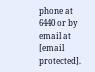phone at 6440 or by email at [email protected].